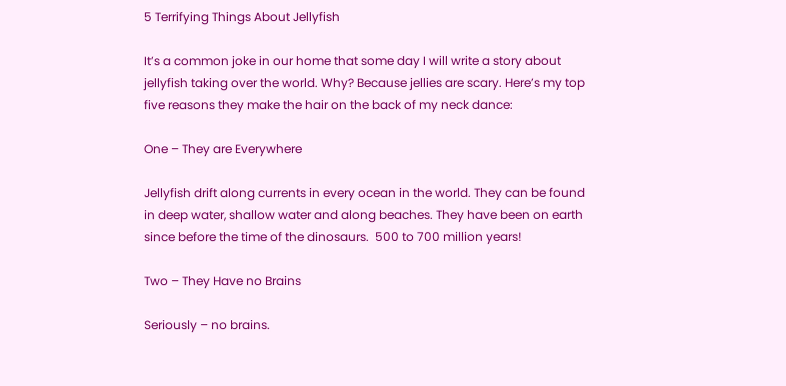5 Terrifying Things About Jellyfish

It’s a common joke in our home that some day I will write a story about jellyfish taking over the world. Why? Because jellies are scary. Here’s my top five reasons they make the hair on the back of my neck dance:

One – They are Everywhere

Jellyfish drift along currents in every ocean in the world. They can be found in deep water, shallow water and along beaches. They have been on earth since before the time of the dinosaurs.  500 to 700 million years!

Two – They Have no Brains

Seriously – no brains.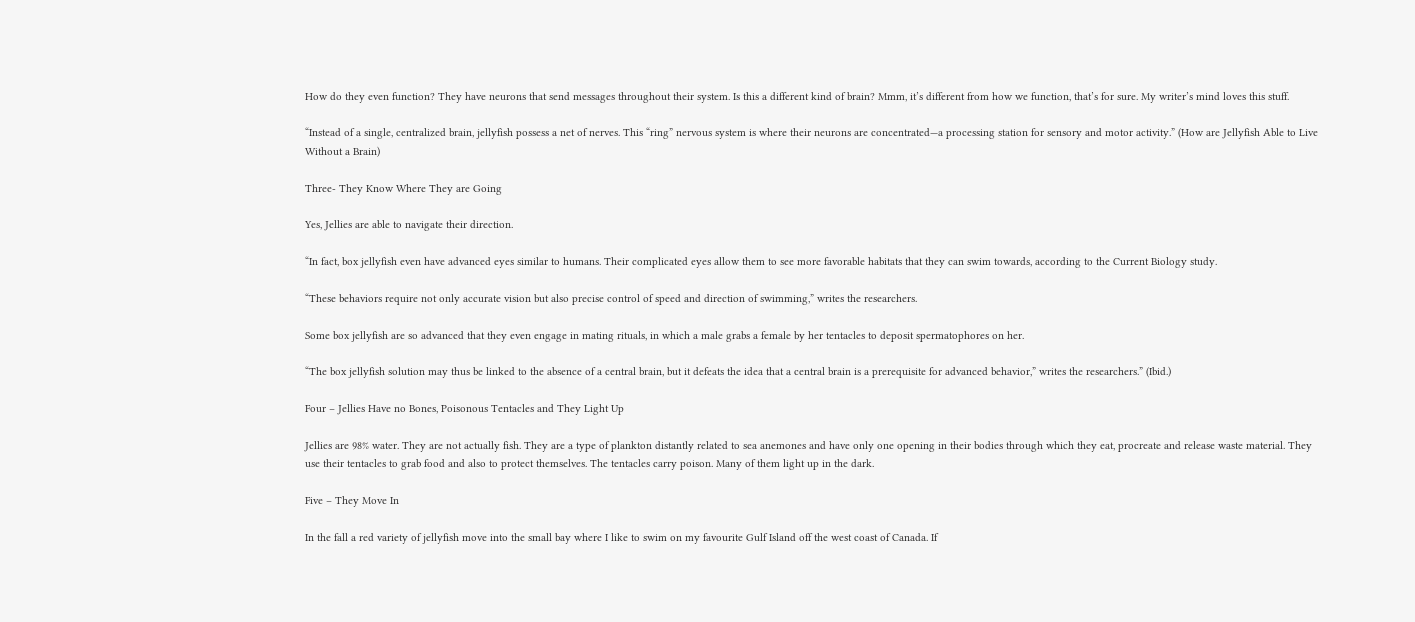How do they even function? They have neurons that send messages throughout their system. Is this a different kind of brain? Mmm, it’s different from how we function, that’s for sure. My writer’s mind loves this stuff.

“Instead of a single, centralized brain, jellyfish possess a net of nerves. This “ring” nervous system is where their neurons are concentrated—a processing station for sensory and motor activity.” (How are Jellyfish Able to Live Without a Brain)

Three- They Know Where They are Going

Yes, Jellies are able to navigate their direction.

“In fact, box jellyfish even have advanced eyes similar to humans. Their complicated eyes allow them to see more favorable habitats that they can swim towards, according to the Current Biology study.

“These behaviors require not only accurate vision but also precise control of speed and direction of swimming,” writes the researchers.

Some box jellyfish are so advanced that they even engage in mating rituals, in which a male grabs a female by her tentacles to deposit spermatophores on her.

“The box jellyfish solution may thus be linked to the absence of a central brain, but it defeats the idea that a central brain is a prerequisite for advanced behavior,” writes the researchers.” (Ibid.)

Four – Jellies Have no Bones, Poisonous Tentacles and They Light Up

Jellies are 98% water. They are not actually fish. They are a type of plankton distantly related to sea anemones and have only one opening in their bodies through which they eat, procreate and release waste material. They use their tentacles to grab food and also to protect themselves. The tentacles carry poison. Many of them light up in the dark.

Five – They Move In

In the fall a red variety of jellyfish move into the small bay where I like to swim on my favourite Gulf Island off the west coast of Canada. If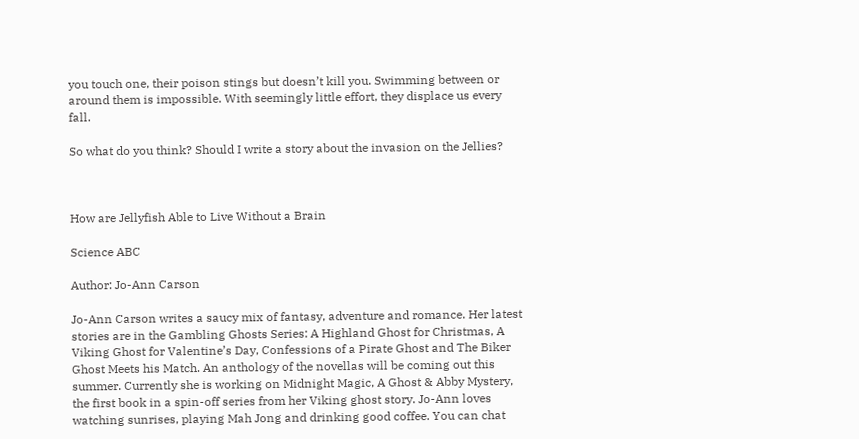you touch one, their poison stings but doesn’t kill you. Swimming between or around them is impossible. With seemingly little effort, they displace us every fall.

So what do you think? Should I write a story about the invasion on the Jellies?



How are Jellyfish Able to Live Without a Brain

Science ABC

Author: Jo-Ann Carson

Jo-Ann Carson writes a saucy mix of fantasy, adventure and romance. Her latest stories are in the Gambling Ghosts Series: A Highland Ghost for Christmas, A Viking Ghost for Valentine’s Day, Confessions of a Pirate Ghost and The Biker Ghost Meets his Match. An anthology of the novellas will be coming out this summer. Currently she is working on Midnight Magic, A Ghost & Abby Mystery, the first book in a spin-off series from her Viking ghost story. Jo-Ann loves watching sunrises, playing Mah Jong and drinking good coffee. You can chat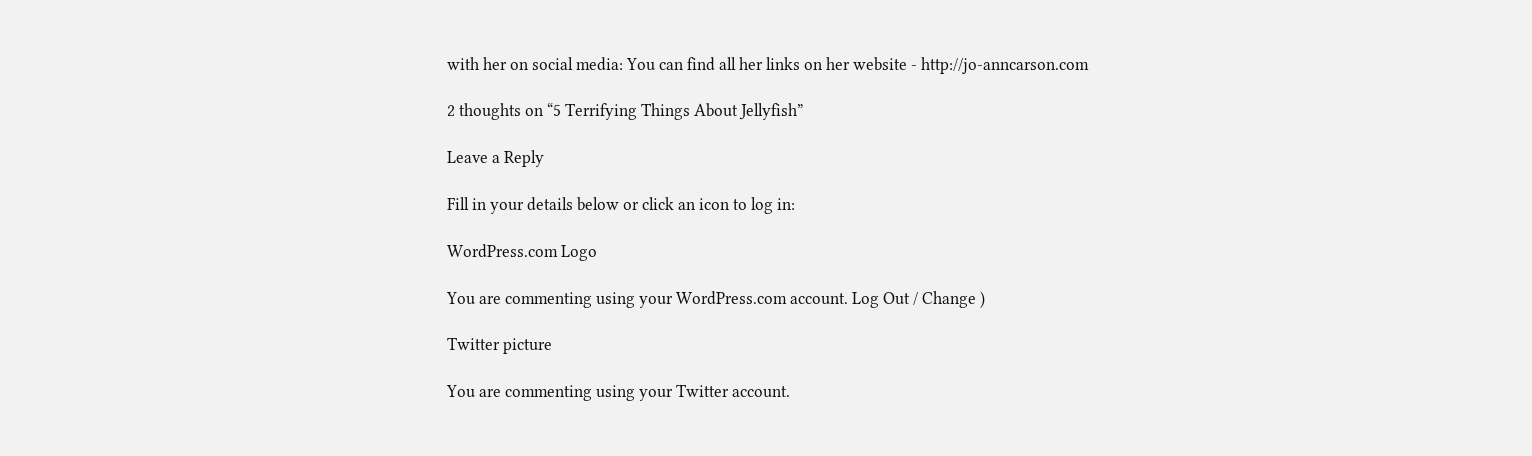with her on social media: You can find all her links on her website - http://jo-anncarson.com

2 thoughts on “5 Terrifying Things About Jellyfish”

Leave a Reply

Fill in your details below or click an icon to log in:

WordPress.com Logo

You are commenting using your WordPress.com account. Log Out / Change )

Twitter picture

You are commenting using your Twitter account.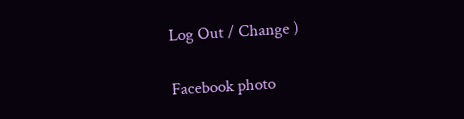Log Out / Change )

Facebook photo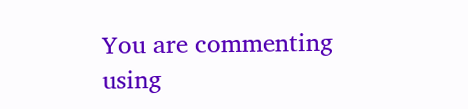You are commenting using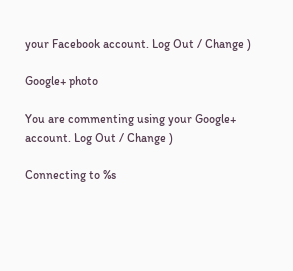your Facebook account. Log Out / Change )

Google+ photo

You are commenting using your Google+ account. Log Out / Change )

Connecting to %s